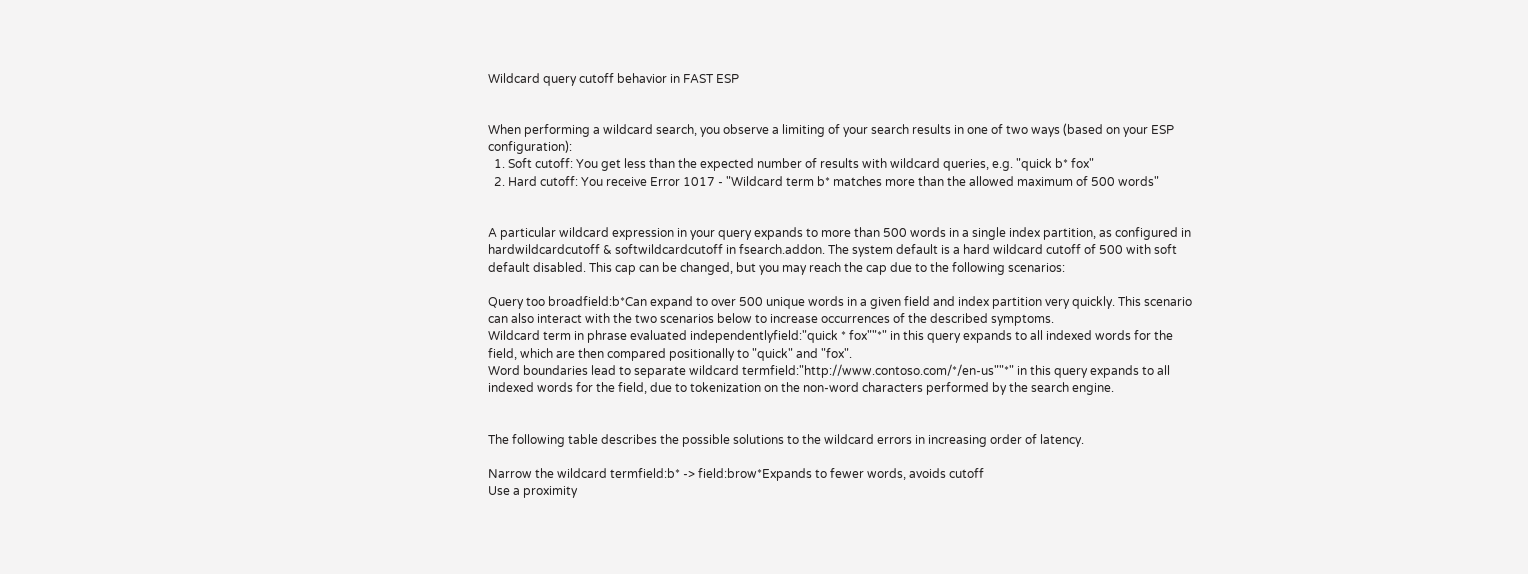Wildcard query cutoff behavior in FAST ESP


When performing a wildcard search, you observe a limiting of your search results in one of two ways (based on your ESP configuration):
  1. Soft cutoff: You get less than the expected number of results with wildcard queries, e.g. "quick b* fox"
  2. Hard cutoff: You receive Error 1017 - "Wildcard term b* matches more than the allowed maximum of 500 words"


A particular wildcard expression in your query expands to more than 500 words in a single index partition, as configured in hardwildcardcutoff & softwildcardcutoff in fsearch.addon. The system default is a hard wildcard cutoff of 500 with soft default disabled. This cap can be changed, but you may reach the cap due to the following scenarios:

Query too broadfield:b*Can expand to over 500 unique words in a given field and index partition very quickly. This scenario can also interact with the two scenarios below to increase occurrences of the described symptoms.
Wildcard term in phrase evaluated independentlyfield:"quick * fox""*" in this query expands to all indexed words for the field, which are then compared positionally to "quick" and "fox".
Word boundaries lead to separate wildcard termfield:"http://www.contoso.com/*/en-us""*" in this query expands to all indexed words for the field, due to tokenization on the non-word characters performed by the search engine.


The following table describes the possible solutions to the wildcard errors in increasing order of latency.

Narrow the wildcard termfield:b* -> field:brow*Expands to fewer words, avoids cutoff
Use a proximity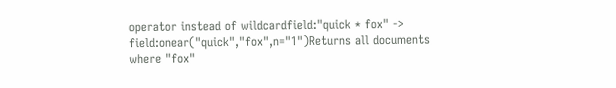operator instead of wildcardfield:"quick * fox" -> field:onear("quick","fox",n="1")Returns all documents where "fox"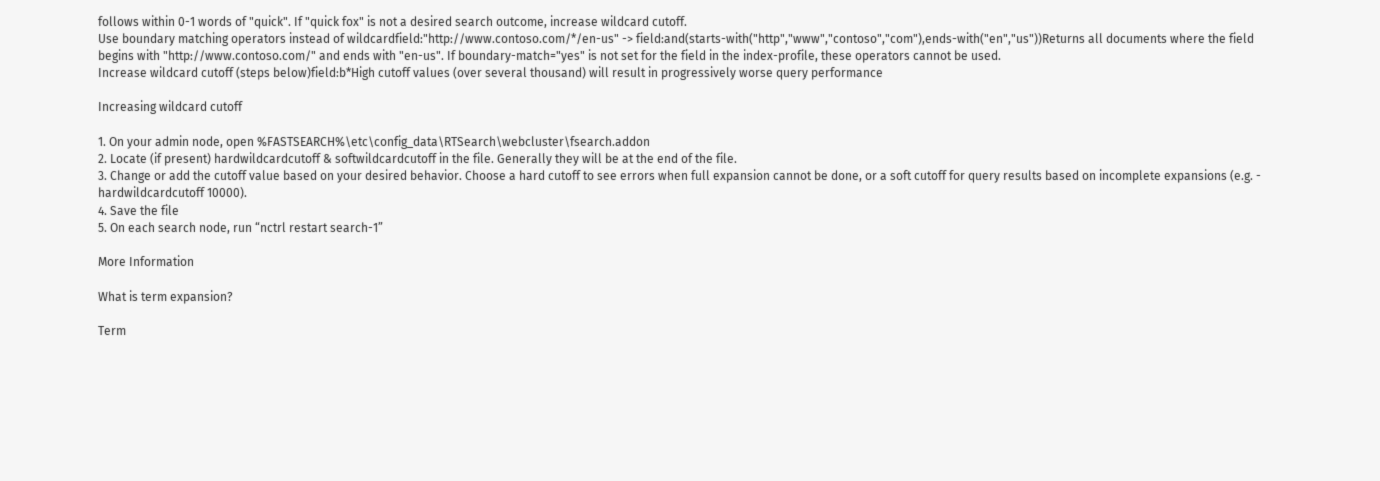follows within 0-1 words of "quick". If "quick fox" is not a desired search outcome, increase wildcard cutoff.
Use boundary matching operators instead of wildcardfield:"http://www.contoso.com/*/en-us" -> field:and(starts-with("http","www","contoso","com"),ends-with("en","us"))Returns all documents where the field begins with "http://www.contoso.com/" and ends with "en-us". If boundary-match="yes" is not set for the field in the index-profile, these operators cannot be used.
Increase wildcard cutoff (steps below)field:b*High cutoff values (over several thousand) will result in progressively worse query performance

Increasing wildcard cutoff

1. On your admin node, open %FASTSEARCH%\etc\config_data\RTSearch\webcluster\fsearch.addon
2. Locate (if present) hardwildcardcutoff & softwildcardcutoff in the file. Generally they will be at the end of the file.
3. Change or add the cutoff value based on your desired behavior. Choose a hard cutoff to see errors when full expansion cannot be done, or a soft cutoff for query results based on incomplete expansions (e.g. - hardwildcardcutoff 10000).
4. Save the file
5. On each search node, run “nctrl restart search-1”

More Information

What is term expansion?

Term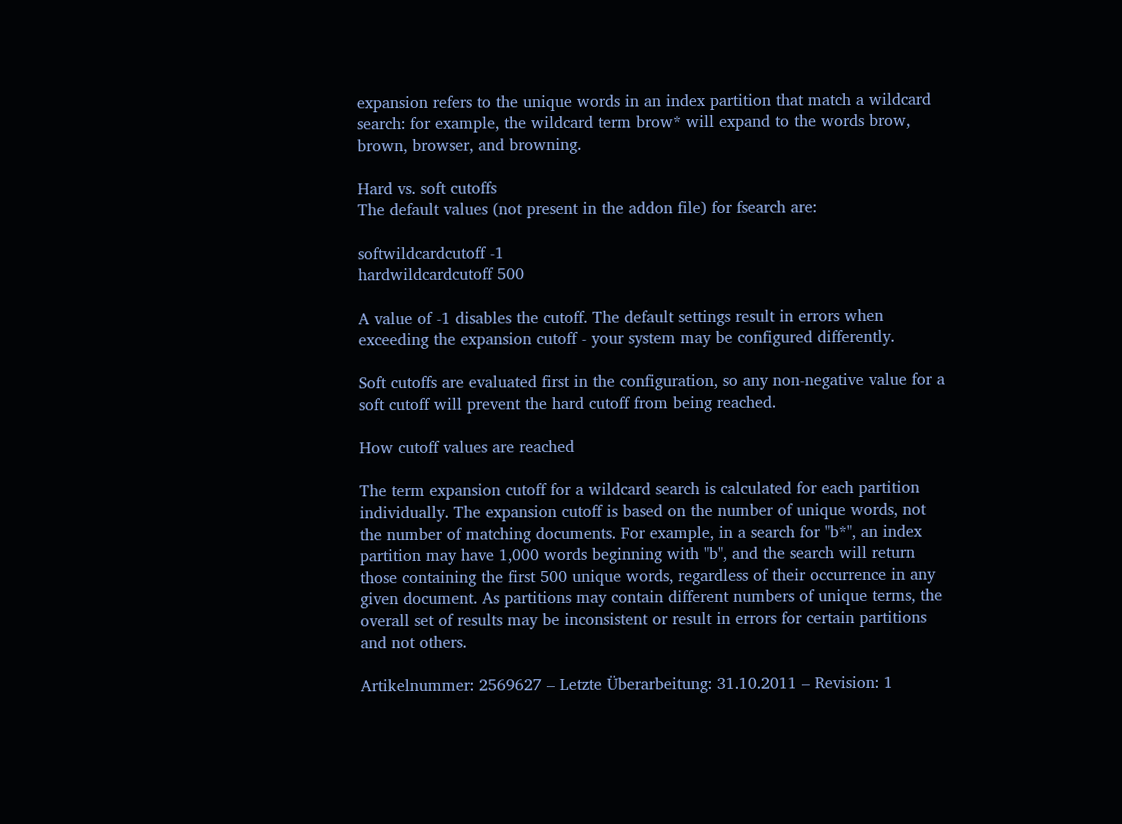expansion refers to the unique words in an index partition that match a wildcard search: for example, the wildcard term brow* will expand to the words brow, brown, browser, and browning.

Hard vs. soft cutoffs
The default values (not present in the addon file) for fsearch are:

softwildcardcutoff -1
hardwildcardcutoff 500

A value of -1 disables the cutoff. The default settings result in errors when exceeding the expansion cutoff - your system may be configured differently.

Soft cutoffs are evaluated first in the configuration, so any non-negative value for a soft cutoff will prevent the hard cutoff from being reached.

How cutoff values are reached

The term expansion cutoff for a wildcard search is calculated for each partition individually. The expansion cutoff is based on the number of unique words, not the number of matching documents. For example, in a search for "b*", an index partition may have 1,000 words beginning with "b", and the search will return those containing the first 500 unique words, regardless of their occurrence in any given document. As partitions may contain different numbers of unique terms, the overall set of results may be inconsistent or result in errors for certain partitions and not others.

Artikelnummer: 2569627 – Letzte Überarbeitung: 31.10.2011 – Revision: 1